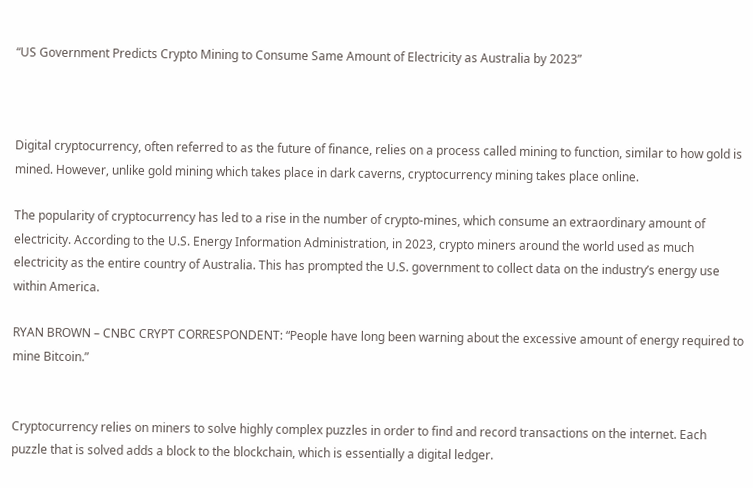“US Government Predicts Crypto Mining to Consume Same Amount of Electricity as Australia by 2023”



Digital cryptocurrency, often referred to as the future of finance, relies on a process called mining to function, similar to how gold is mined. However, unlike gold mining which takes place in dark caverns, cryptocurrency mining takes place online.

The popularity of cryptocurrency has led to a rise in the number of crypto-mines, which consume an extraordinary amount of electricity. According to the U.S. Energy Information Administration, in 2023, crypto miners around the world used as much electricity as the entire country of Australia. This has prompted the U.S. government to collect data on the industry’s energy use within America.

RYAN BROWN – CNBC CRYPT CORRESPONDENT: “People have long been warning about the excessive amount of energy required to mine Bitcoin.”


Cryptocurrency relies on miners to solve highly complex puzzles in order to find and record transactions on the internet. Each puzzle that is solved adds a block to the blockchain, which is essentially a digital ledger.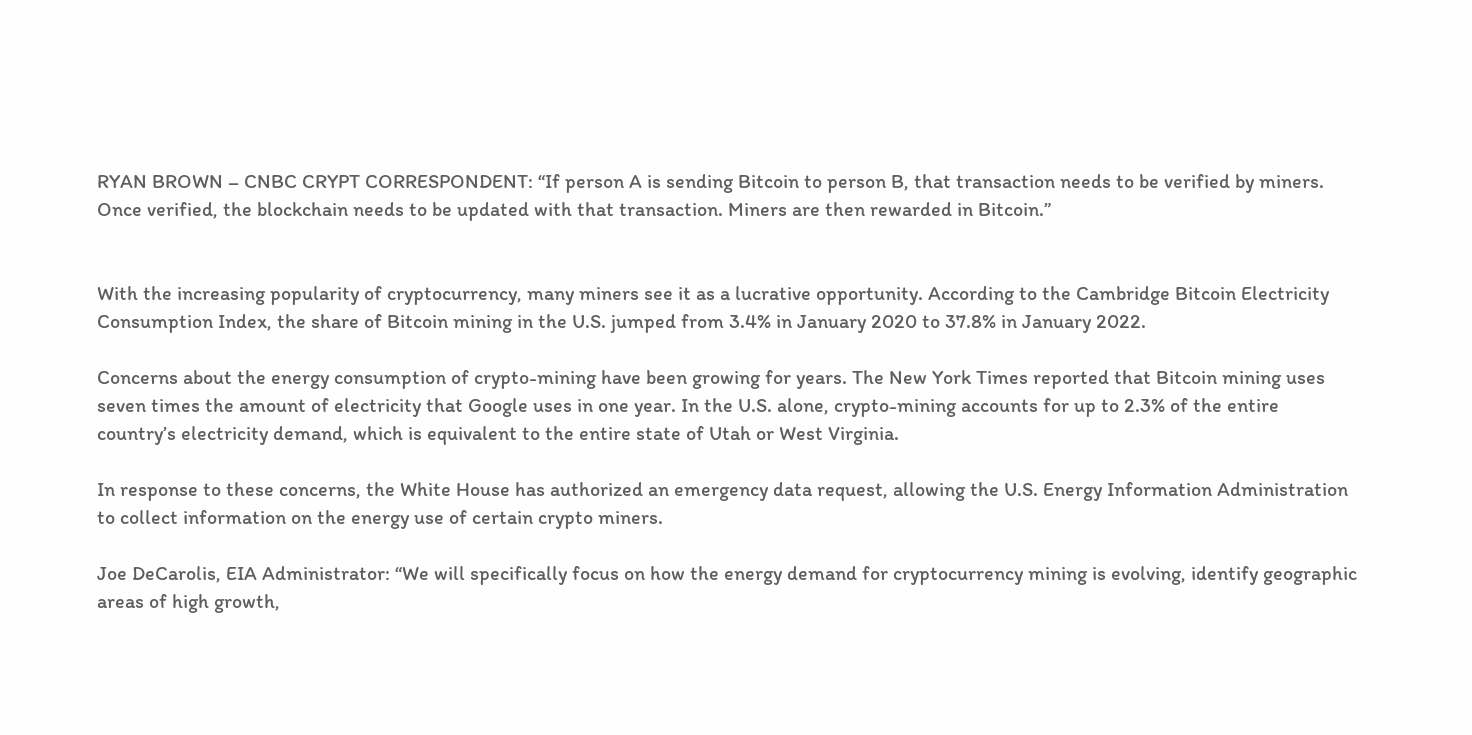RYAN BROWN – CNBC CRYPT CORRESPONDENT: “If person A is sending Bitcoin to person B, that transaction needs to be verified by miners. Once verified, the blockchain needs to be updated with that transaction. Miners are then rewarded in Bitcoin.”


With the increasing popularity of cryptocurrency, many miners see it as a lucrative opportunity. According to the Cambridge Bitcoin Electricity Consumption Index, the share of Bitcoin mining in the U.S. jumped from 3.4% in January 2020 to 37.8% in January 2022.

Concerns about the energy consumption of crypto-mining have been growing for years. The New York Times reported that Bitcoin mining uses seven times the amount of electricity that Google uses in one year. In the U.S. alone, crypto-mining accounts for up to 2.3% of the entire country’s electricity demand, which is equivalent to the entire state of Utah or West Virginia.

In response to these concerns, the White House has authorized an emergency data request, allowing the U.S. Energy Information Administration to collect information on the energy use of certain crypto miners.

Joe DeCarolis, EIA Administrator: “We will specifically focus on how the energy demand for cryptocurrency mining is evolving, identify geographic areas of high growth,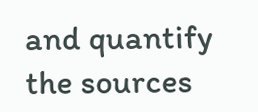and quantify the sources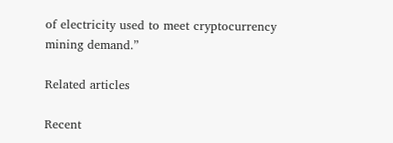of electricity used to meet cryptocurrency mining demand.”

Related articles

Recent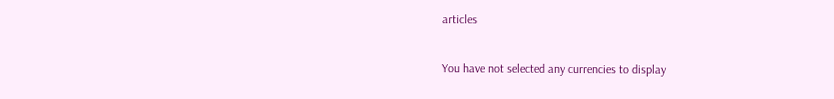articles

You have not selected any currencies to display